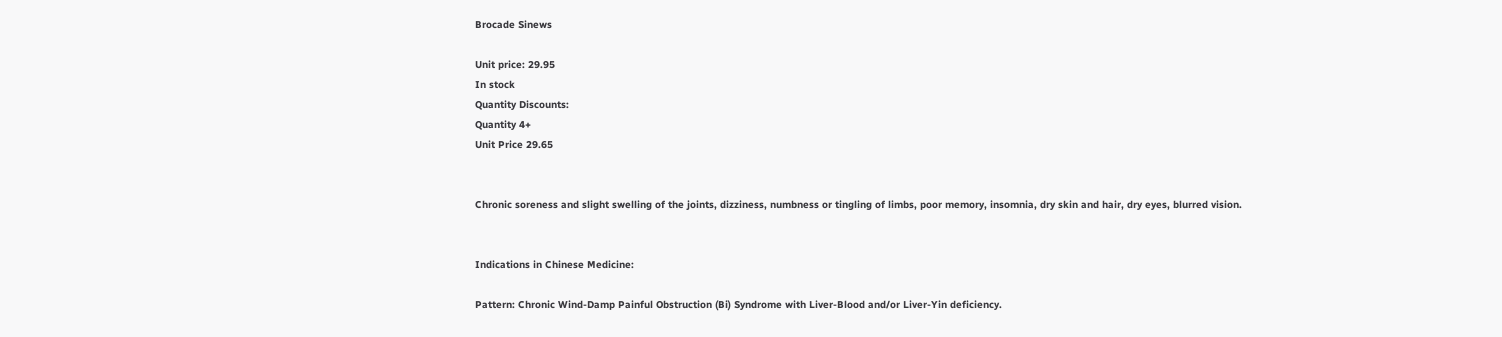Brocade Sinews

Unit price: 29.95
In stock
Quantity Discounts:
Quantity 4+
Unit Price 29.65


Chronic soreness and slight swelling of the joints, dizziness, numbness or tingling of limbs, poor memory, insomnia, dry skin and hair, dry eyes, blurred vision.


Indications in Chinese Medicine:

Pattern: Chronic Wind-Damp Painful Obstruction (Bi) Syndrome with Liver-Blood and/or Liver-Yin deficiency.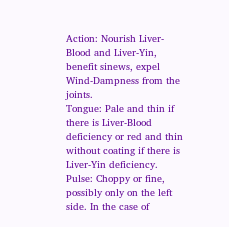Action: Nourish Liver-Blood and Liver-Yin, benefit sinews, expel Wind-Dampness from the joints.
Tongue: Pale and thin if there is Liver-Blood deficiency or red and thin without coating if there is Liver-Yin deficiency.
Pulse: Choppy or fine, possibly only on the left side. In the case of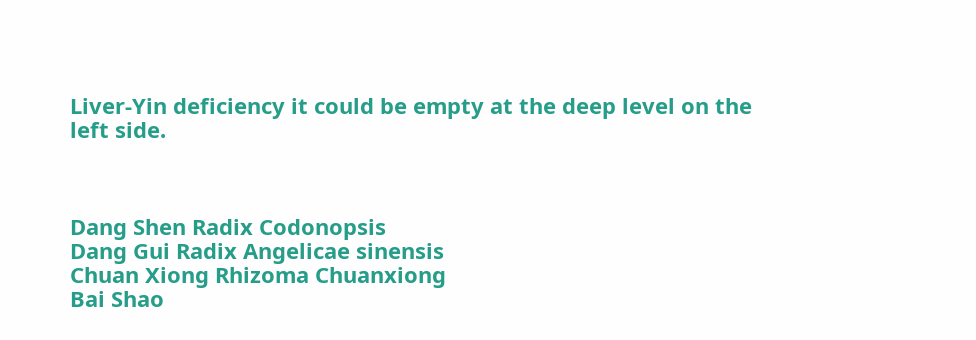Liver-Yin deficiency it could be empty at the deep level on the left side.



Dang Shen Radix Codonopsis
Dang Gui Radix Angelicae sinensis
Chuan Xiong Rhizoma Chuanxiong
Bai Shao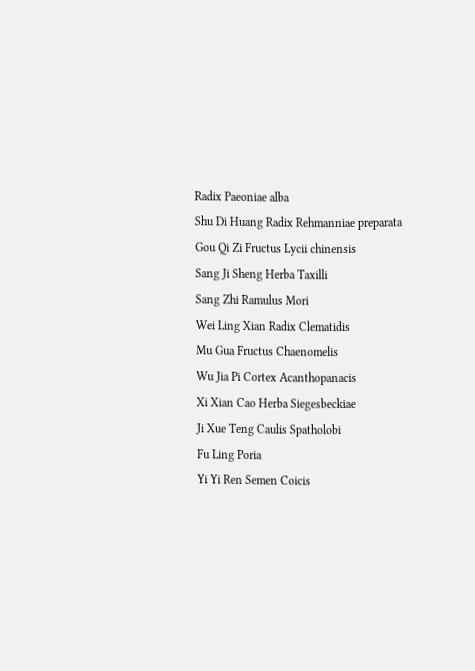Radix Paeoniae alba
Shu Di Huang Radix Rehmanniae preparata
Gou Qi Zi Fructus Lycii chinensis
Sang Ji Sheng Herba Taxilli
Sang Zhi Ramulus Mori
Wei Ling Xian Radix Clematidis
Mu Gua Fructus Chaenomelis
Wu Jia Pi Cortex Acanthopanacis
Xi Xian Cao Herba Siegesbeckiae
Ji Xue Teng Caulis Spatholobi
Fu Ling Poria
Yi Yi Ren Semen Coicis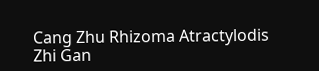Cang Zhu Rhizoma Atractylodis
Zhi Gan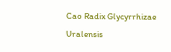Cao Radix Glycyrrhizae Uralensis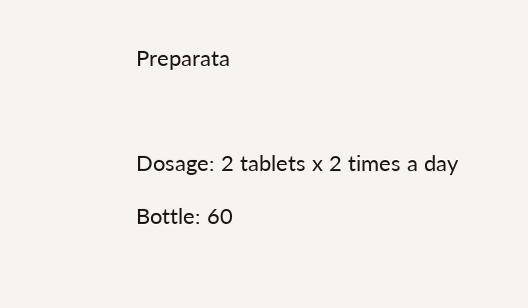Preparata



Dosage: 2 tablets x 2 times a day

Bottle: 60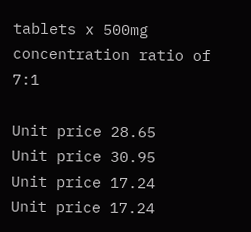tablets x 500mg concentration ratio of 7:1

Unit price 28.65
Unit price 30.95
Unit price 17.24
Unit price 17.24